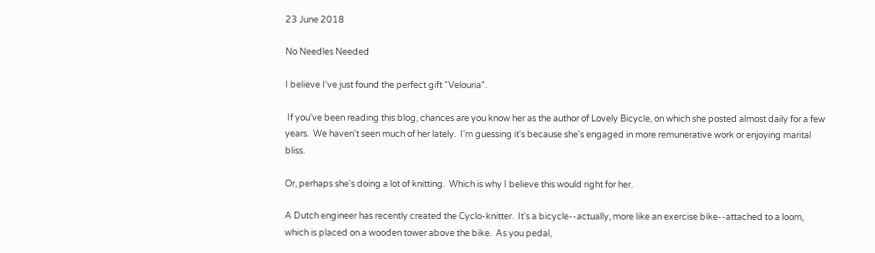23 June 2018

No Needles Needed

I believe I've just found the perfect gift "Velouria".

 If you've been reading this blog, chances are you know her as the author of Lovely Bicycle, on which she posted almost daily for a few years.  We haven't seen much of her lately.  I'm guessing it's because she's engaged in more remunerative work or enjoying marital bliss.

Or, perhaps she's doing a lot of knitting.  Which is why I believe this would right for her.

A Dutch engineer has recently created the Cyclo-knitter.  It's a bicycle--actually, more like an exercise bike--attached to a loom, which is placed on a wooden tower above the bike.  As you pedal,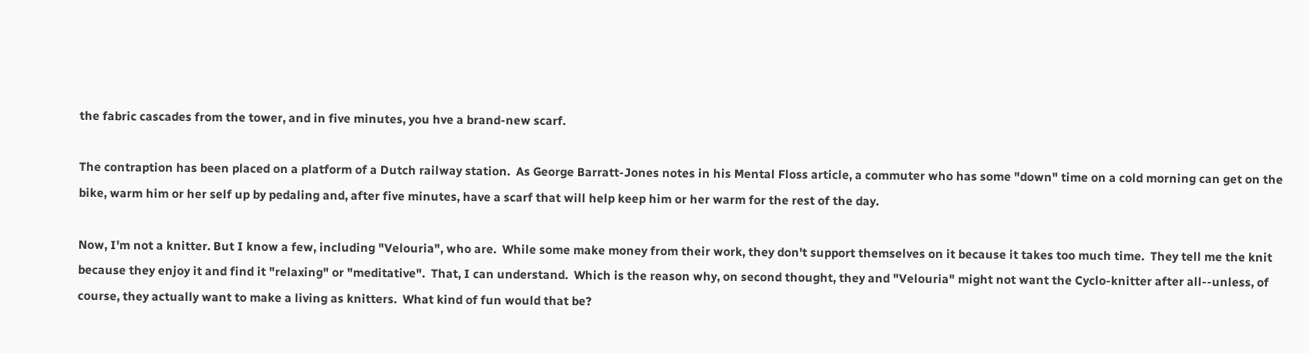the fabric cascades from the tower, and in five minutes, you hve a brand-new scarf.

The contraption has been placed on a platform of a Dutch railway station.  As George Barratt-Jones notes in his Mental Floss article, a commuter who has some "down" time on a cold morning can get on the bike, warm him or her self up by pedaling and, after five minutes, have a scarf that will help keep him or her warm for the rest of the day.

Now, I'm not a knitter. But I know a few, including "Velouria", who are.  While some make money from their work, they don't support themselves on it because it takes too much time.  They tell me the knit because they enjoy it and find it "relaxing" or "meditative".  That, I can understand.  Which is the reason why, on second thought, they and "Velouria" might not want the Cyclo-knitter after all--unless, of course, they actually want to make a living as knitters.  What kind of fun would that be?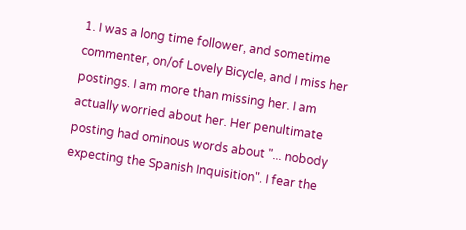1. I was a long time follower, and sometime commenter, on/of Lovely Bicycle, and I miss her postings. I am more than missing her. I am actually worried about her. Her penultimate posting had ominous words about "... nobody expecting the Spanish Inquisition". I fear the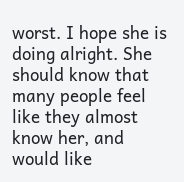worst. I hope she is doing alright. She should know that many people feel like they almost know her, and would like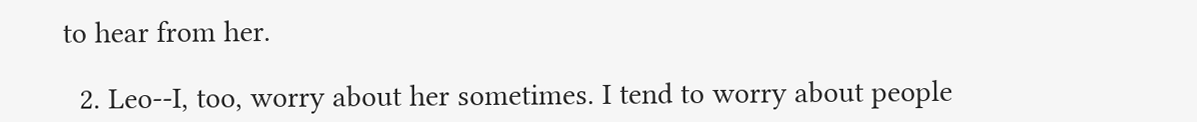to hear from her.

  2. Leo--I, too, worry about her sometimes. I tend to worry about people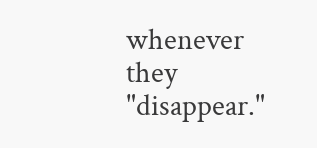whenever they "disappear."